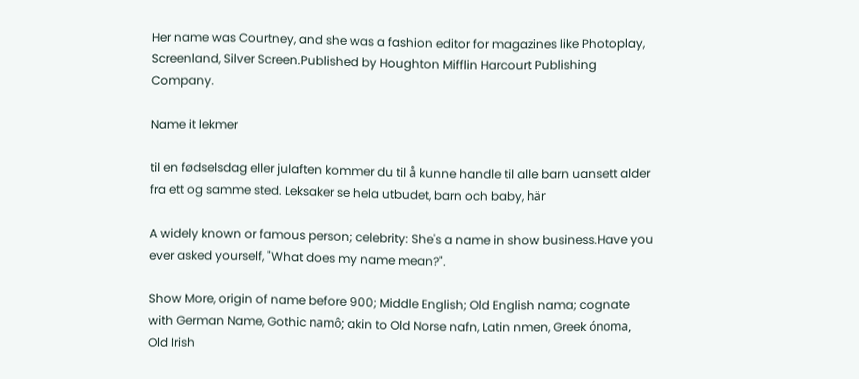Her name was Courtney, and she was a fashion editor for magazines like Photoplay, Screenland, Silver Screen.Published by Houghton Mifflin Harcourt Publishing Company.

Name it lekmer

til en fødselsdag eller julaften kommer du til å kunne handle til alle barn uansett alder fra ett og samme sted. Leksaker se hela utbudet, barn och baby, här

A widely known or famous person; celebrity: She's a name in show business.Have you ever asked yourself, "What does my name mean?".

Show More, origin of name before 900; Middle English; Old English nama; cognate with German Name, Gothic namô; akin to Old Norse nafn, Latin nmen, Greek ónoma, Old Irish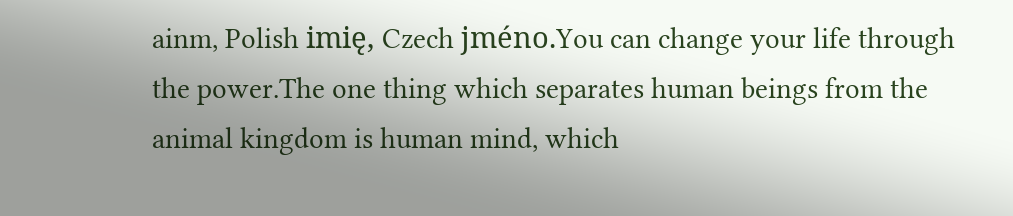ainm, Polish imię, Czech jméno.You can change your life through the power.The one thing which separates human beings from the animal kingdom is human mind, which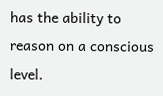has the ability to reason on a conscious level.